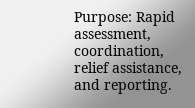Purpose: Rapid assessment, coordination, relief assistance, and reporting.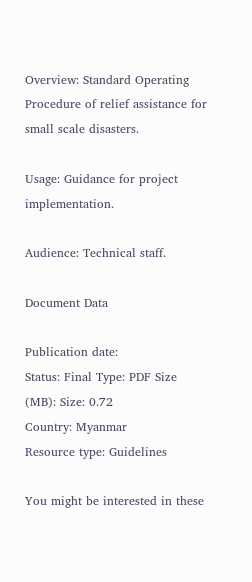Overview: Standard Operating Procedure of relief assistance for small scale disasters.

Usage: Guidance for project implementation.

Audience: Technical staff.

Document Data

Publication date:
Status: Final Type: PDF Size (MB): Size: 0.72
Country: Myanmar
Resource type: Guidelines

You might be interested in these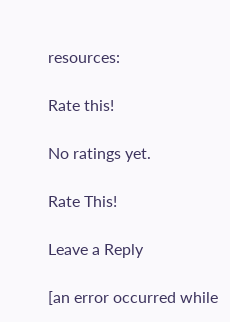resources:

Rate this!

No ratings yet.

Rate This!

Leave a Reply

[an error occurred while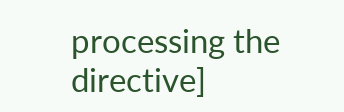processing the directive]